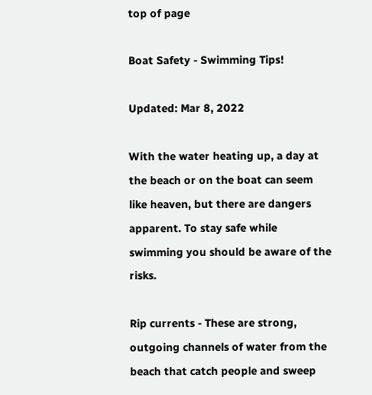top of page

Boat Safety - Swimming Tips!

Updated: Mar 8, 2022

With the water heating up, a day at the beach or on the boat can seem like heaven, but there are dangers apparent. To stay safe while swimming you should be aware of the risks.

Rip currents - These are strong, outgoing channels of water from the beach that catch people and sweep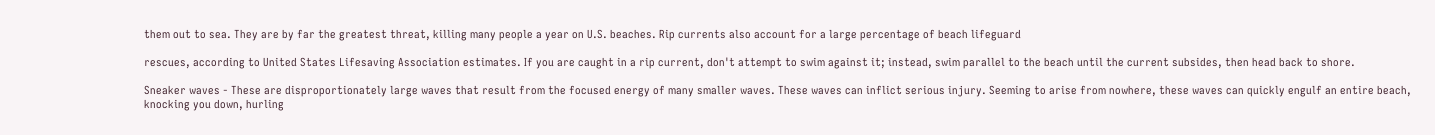them out to sea. They are by far the greatest threat, killing many people a year on U.S. beaches. Rip currents also account for a large percentage of beach lifeguard

rescues, according to United States Lifesaving Association estimates. If you are caught in a rip current, don't attempt to swim against it; instead, swim parallel to the beach until the current subsides, then head back to shore.

Sneaker waves - These are disproportionately large waves that result from the focused energy of many smaller waves. These waves can inflict serious injury. Seeming to arise from nowhere, these waves can quickly engulf an entire beach, knocking you down, hurling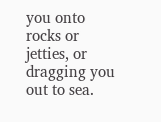you onto rocks or jetties, or dragging you out to sea.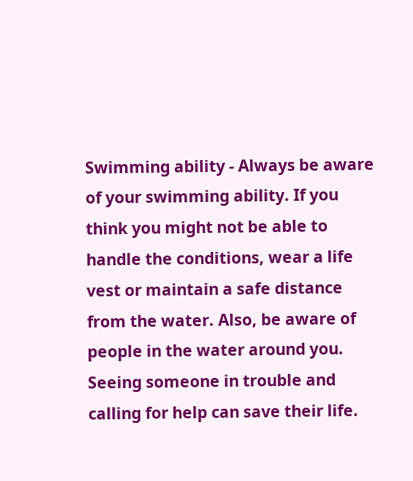Swimming ability - Always be aware of your swimming ability. If you think you might not be able to handle the conditions, wear a life vest or maintain a safe distance from the water. Also, be aware of people in the water around you. Seeing someone in trouble and calling for help can save their life.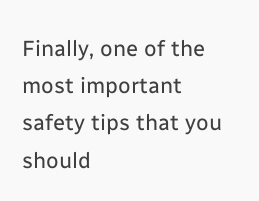Finally, one of the most important safety tips that you should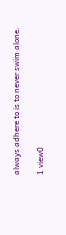always adhere to is to never swim alone.

1 view0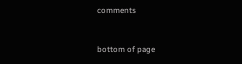comments


bottom of page